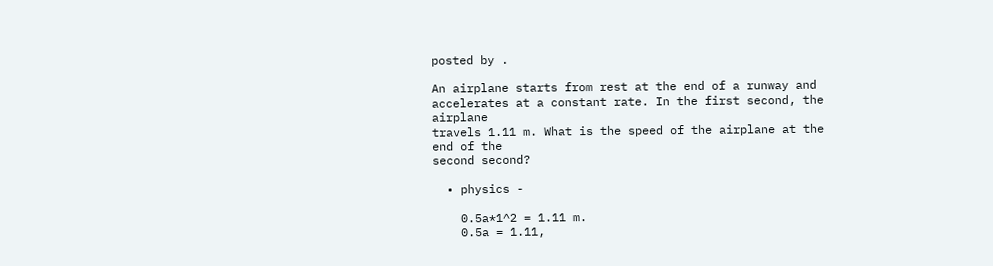posted by .

An airplane starts from rest at the end of a runway and
accelerates at a constant rate. In the first second, the airplane
travels 1.11 m. What is the speed of the airplane at the end of the
second second?

  • physics -

    0.5a*1^2 = 1.11 m.
    0.5a = 1.11,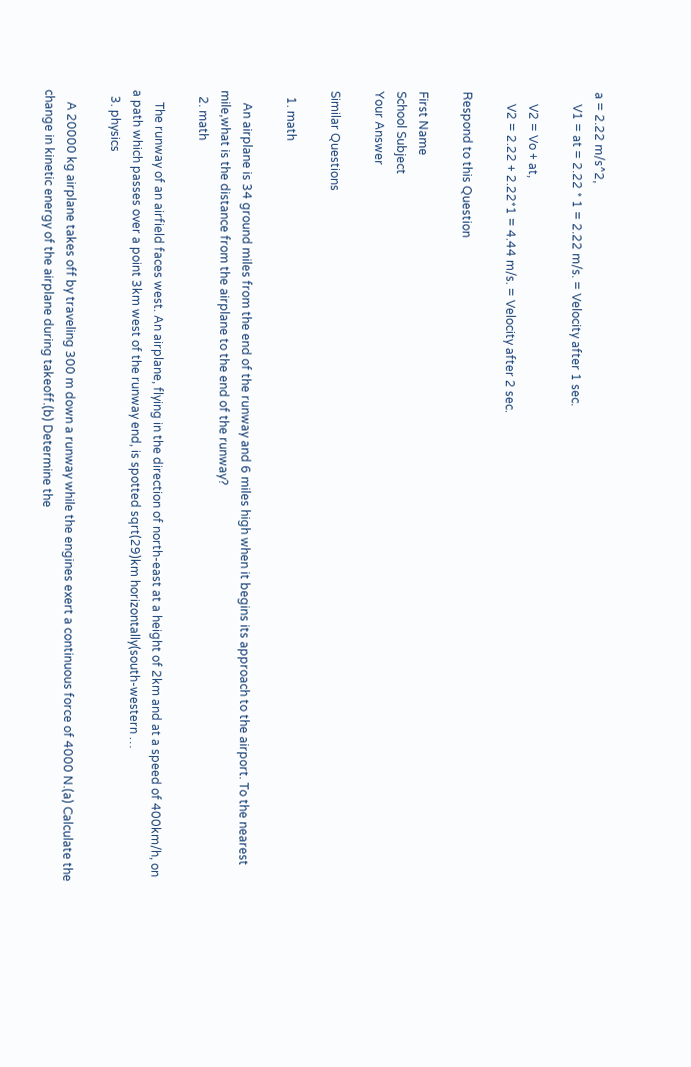a = 2.22 m/s^2,
    V1 = at = 2.22 * 1 = 2.22 m/s. = Velocity after 1 sec.

    V2 = Vo + at,
    V2 = 2.22 + 2.22*1 = 4.44 m/s. = Velocity after 2 sec.

Respond to this Question

First Name
School Subject
Your Answer

Similar Questions

  1. math

    An airplane is 34 ground miles from the end of the runway and 6 miles high when it begins its approach to the airport. To the nearest mile,what is the distance from the airplane to the end of the runway?
  2. math

    The runway of an airfield faces west. An airplane, flying in the direction of north-east at a height of 2km and at a speed of 400km/h, on a path which passes over a point 3km west of the runway end, is spotted sqrt(29)km horizontally(south-western …
  3. physics

    A 20000 kg airplane takes off by traveling 300 m down a runway while the engines exert a continuous force of 4000 N.(a) Calculate the change in kinetic energy of the airplane during takeoff.(b) Determine the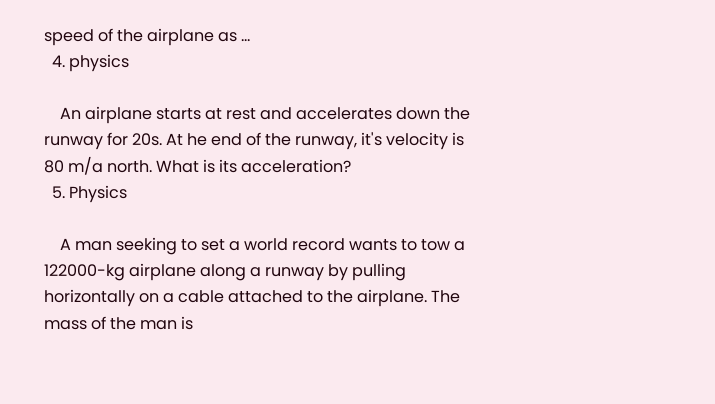speed of the airplane as …
  4. physics

    An airplane starts at rest and accelerates down the runway for 20s. At he end of the runway, it's velocity is 80 m/a north. What is its acceleration?
  5. Physics

    A man seeking to set a world record wants to tow a 122000-kg airplane along a runway by pulling horizontally on a cable attached to the airplane. The mass of the man is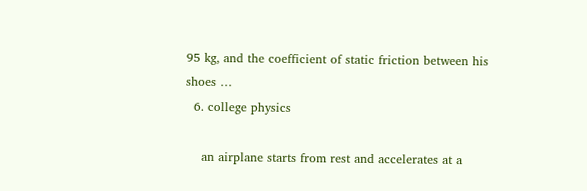95 kg, and the coefficient of static friction between his shoes …
  6. college physics

    an airplane starts from rest and accelerates at a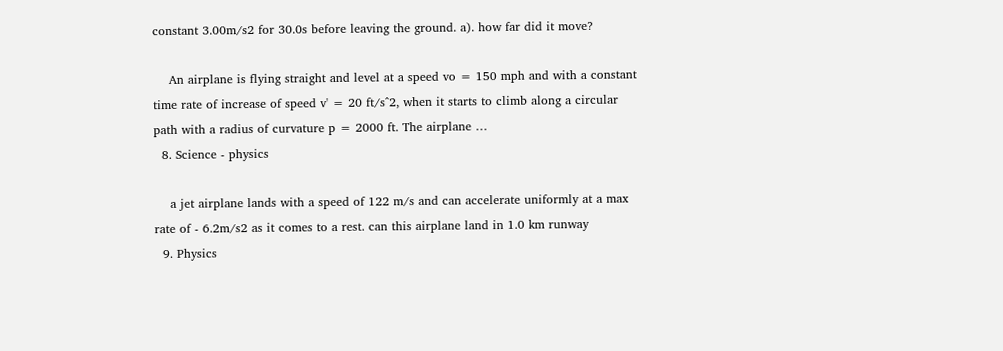constant 3.00m/s2 for 30.0s before leaving the ground. a). how far did it move?

    An airplane is flying straight and level at a speed vo = 150 mph and with a constant time rate of increase of speed v' = 20 ft/s^2, when it starts to climb along a circular path with a radius of curvature p = 2000 ft. The airplane …
  8. Science - physics

    a jet airplane lands with a speed of 122 m/s and can accelerate uniformly at a max rate of - 6.2m/s2 as it comes to a rest. can this airplane land in 1.0 km runway
  9. Physics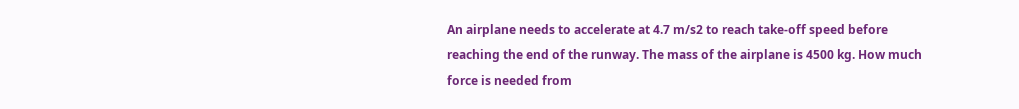An airplane needs to accelerate at 4.7 m/s2 to reach take-off speed before reaching the end of the runway. The mass of the airplane is 4500 kg. How much force is needed from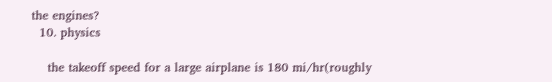the engines?
  10. physics

    the takeoff speed for a large airplane is 180 mi/hr(roughly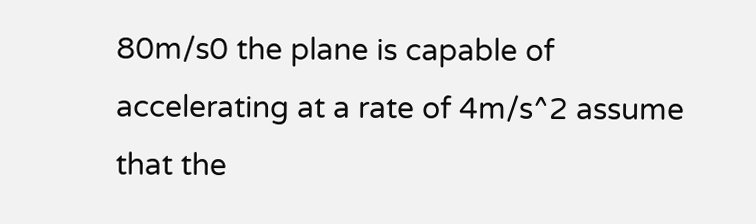80m/s0 the plane is capable of accelerating at a rate of 4m/s^2 assume that the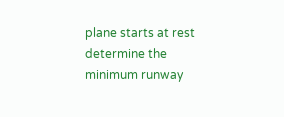plane starts at rest determine the minimum runway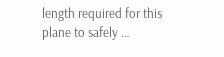length required for this plane to safely …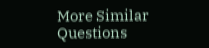More Similar Questions